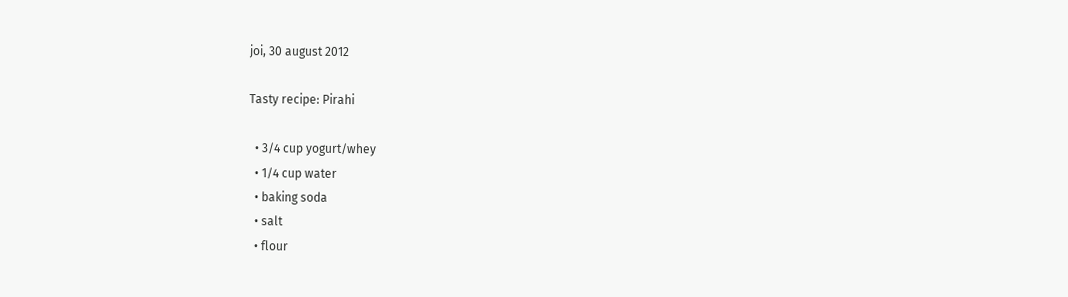joi, 30 august 2012

Tasty recipe: Pirahi

  • 3/4 cup yogurt/whey
  • 1/4 cup water
  • baking soda
  • salt
  • flour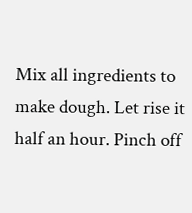Mix all ingredients to make dough. Let rise it half an hour. Pinch off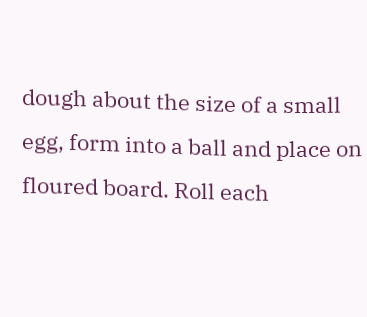dough about the size of a small egg, form into a ball and place on floured board. Roll each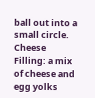ball out into a small circle.
Cheese Filling: a mix of cheese and egg yolks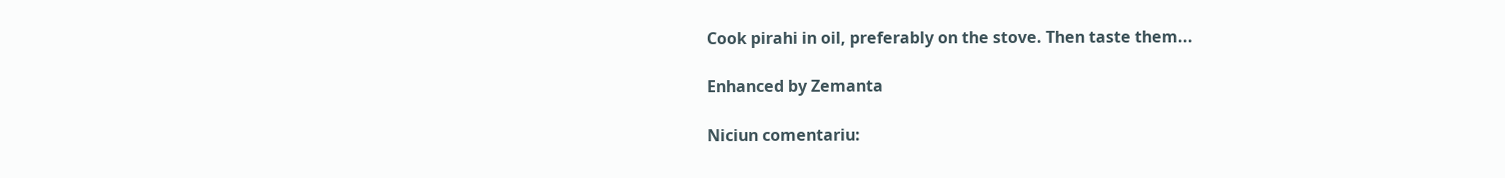Cook pirahi in oil, preferably on the stove. Then taste them...

Enhanced by Zemanta

Niciun comentariu: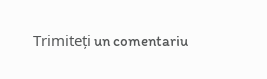Trimiteți un comentariu